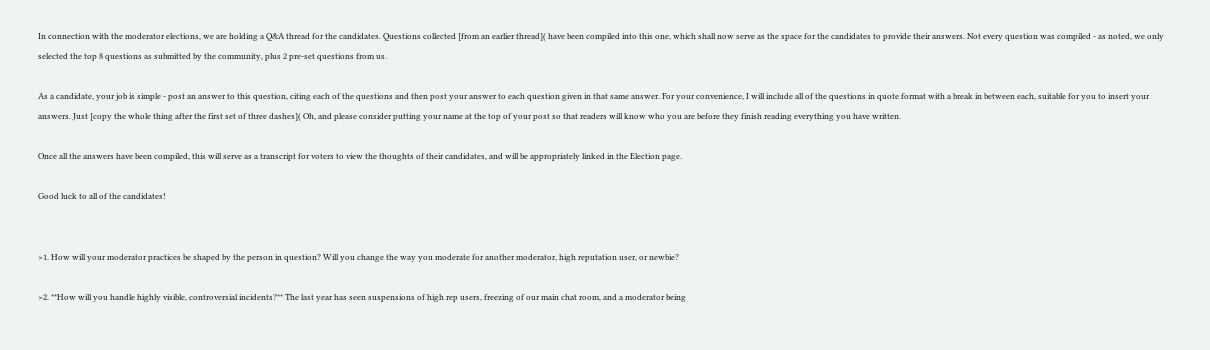In connection with the moderator elections, we are holding a Q&A thread for the candidates. Questions collected [from an earlier thread]( have been compiled into this one, which shall now serve as the space for the candidates to provide their answers. Not every question was compiled - as noted, we only selected the top 8 questions as submitted by the community, plus 2 pre-set questions from us.

As a candidate, your job is simple - post an answer to this question, citing each of the questions and then post your answer to each question given in that same answer. For your convenience, I will include all of the questions in quote format with a break in between each, suitable for you to insert your answers. Just [copy the whole thing after the first set of three dashes]( Oh, and please consider putting your name at the top of your post so that readers will know who you are before they finish reading everything you have written.

Once all the answers have been compiled, this will serve as a transcript for voters to view the thoughts of their candidates, and will be appropriately linked in the Election page.

Good luck to all of the candidates!


>1. How will your moderator practices be shaped by the person in question? Will you change the way you moderate for another moderator, high reputation user, or newbie?

>2. **How will you handle highly visible, controversial incidents?** The last year has seen suspensions of high rep users, freezing of our main chat room, and a moderator being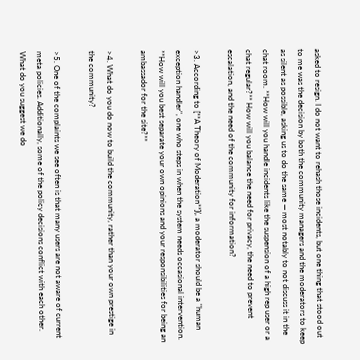asked to resign. I do not want to rehash those incidents, but one thing that stood out to me was the decision by both the community managers and the moderators to keep as silent as possible, asking us to do the same — most notably to not discuss it in the chat room. **How will you handle incidents like the suspension of a high rep user or a chat regular?** How will you balance the need for privacy, the need to prevent escalation, and the need of the community for information?

>3. According to [**A Theory of Moderation**](, a moderator should be a "human exception handler", one who steps in when the system needs occasional intervention. **How will you best separate your own opinions and your responsibilities for being an ambassador for the site?**

>4. What do you do now to build the community, rather than your own prestige in the community?

>5. One of the complaints we see often is that many users are not aware of current meta policies. Additionally, some of the policy decisions conflict with each other. What do you suggest we do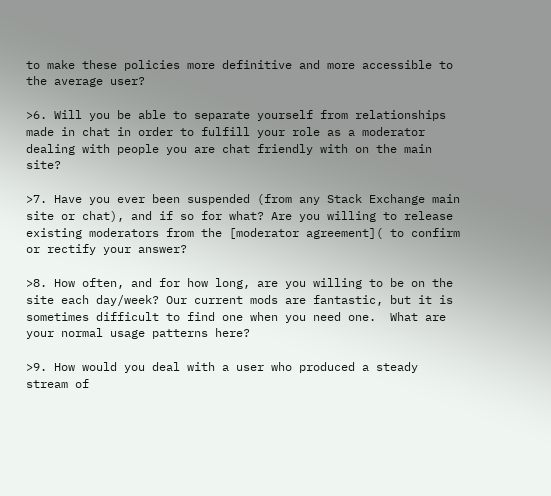to make these policies more definitive and more accessible to the average user?

>6. Will you be able to separate yourself from relationships made in chat in order to fulfill your role as a moderator dealing with people you are chat friendly with on the main site?

>7. Have you ever been suspended (from any Stack Exchange main site or chat), and if so for what? Are you willing to release existing moderators from the [moderator agreement]( to confirm or rectify your answer?

>8. How often, and for how long, are you willing to be on the site each day/week? Our current mods are fantastic, but it is sometimes difficult to find one when you need one.  What are your normal usage patterns here?

>9. How would you deal with a user who produced a steady stream of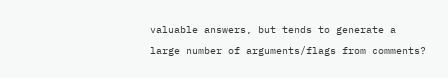valuable answers, but tends to generate a large number of arguments/flags from comments?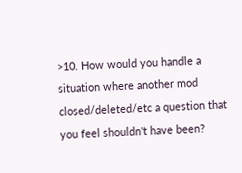>10. How would you handle a situation where another mod closed/deleted/etc a question that you feel shouldn't have been?